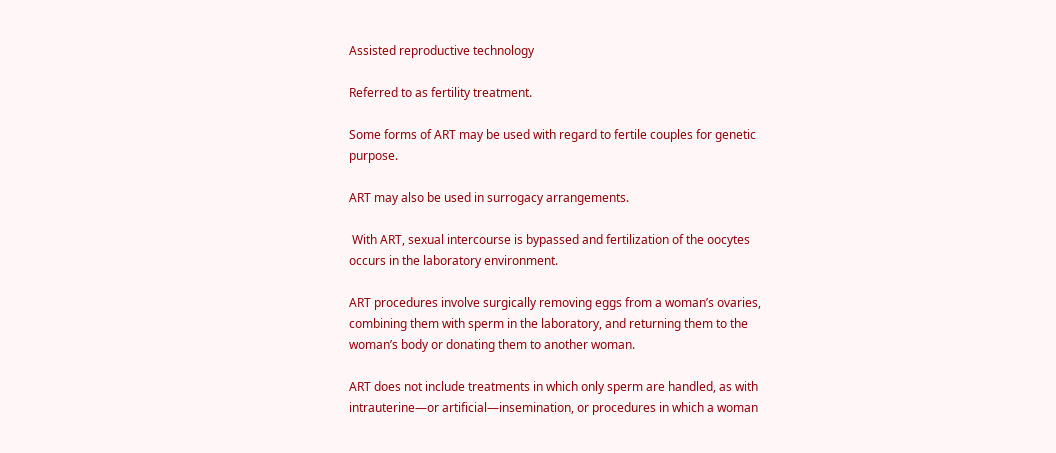Assisted reproductive technology

Referred to as fertility treatment.

Some forms of ART may be used with regard to fertile couples for genetic purpose.

ART may also be used in surrogacy arrangements.

 With ART, sexual intercourse is bypassed and fertilization of the oocytes occurs in the laboratory environment.

ART procedures involve surgically removing eggs from a woman’s ovaries, combining them with sperm in the laboratory, and returning them to the woman’s body or donating them to another woman.

ART does not include treatments in which only sperm are handled, as with intrauterine—or artificial—insemination, or procedures in which a woman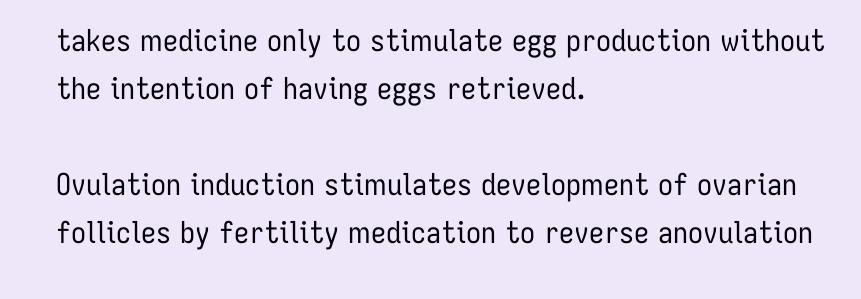takes medicine only to stimulate egg production without the intention of having eggs retrieved.

Ovulation induction stimulates development of ovarian follicles by fertility medication to reverse anovulation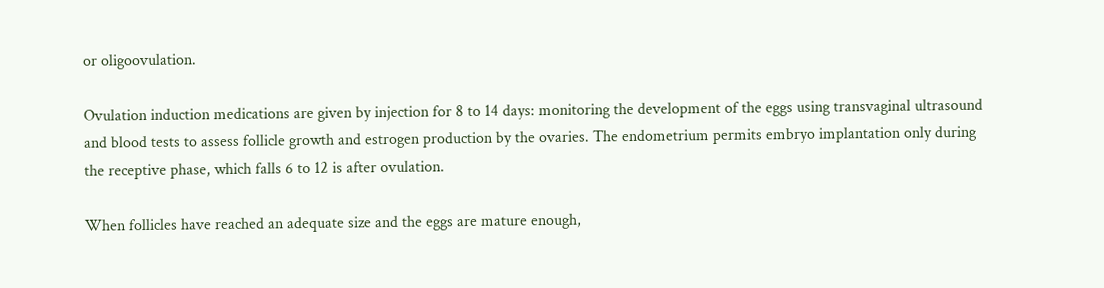or oligoovulation.

Ovulation induction medications are given by injection for 8 to 14 days: monitoring the development of the eggs using transvaginal ultrasound and blood tests to assess follicle growth and estrogen production by the ovaries. The endometrium permits embryo implantation only during the receptive phase, which falls 6 to 12 is after ovulation.

When follicles have reached an adequate size and the eggs are mature enough,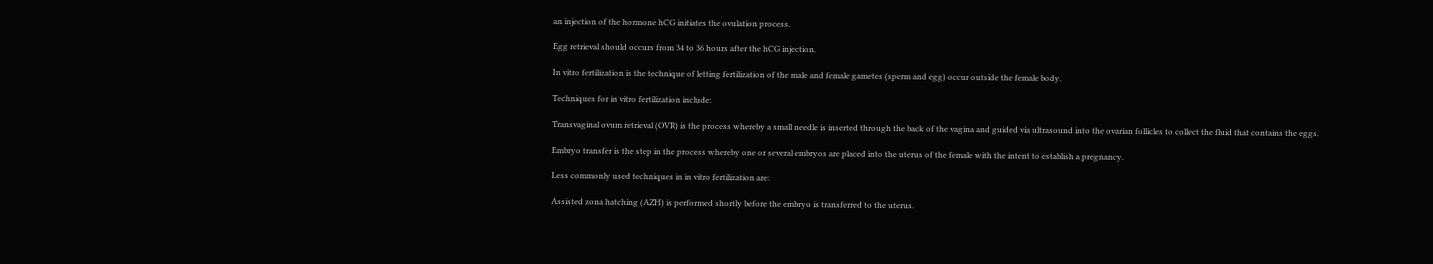an injection of the hormone hCG initiates the ovulation process.

Egg retrieval should occurs from 34 to 36 hours after the hCG injection.

In vitro fertilization is the technique of letting fertilization of the male and female gametes (sperm and egg) occur outside the female body.

Techniques for in vitro fertilization include:

Transvaginal ovum retrieval (OVR) is the process whereby a small needle is inserted through the back of the vagina and guided via ultrasound into the ovarian follicles to collect the fluid that contains the eggs.

Embryo transfer is the step in the process whereby one or several embryos are placed into the uterus of the female with the intent to establish a pregnancy.

Less commonly used techniques in in vitro fertilization are:

Assisted zona hatching (AZH) is performed shortly before the embryo is transferred to the uterus.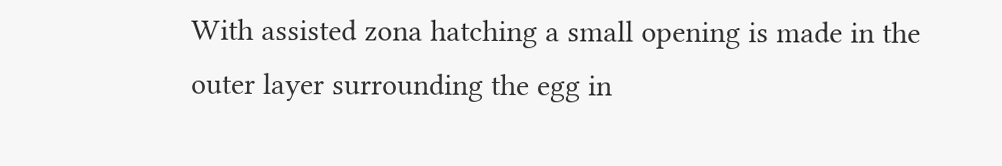With assisted zona hatching a small opening is made in the outer layer surrounding the egg in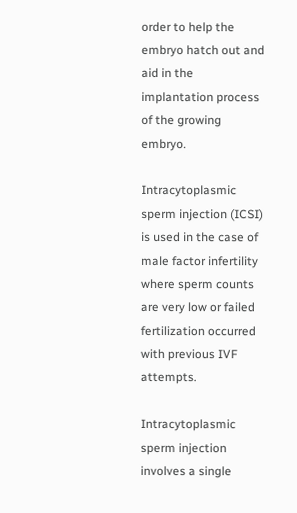order to help the embryo hatch out and aid in the implantation process of the growing embryo.

Intracytoplasmic sperm injection (ICSI) is used in the case of male factor infertility where sperm counts are very low or failed fertilization occurred with previous IVF attempts.

Intracytoplasmic sperm injection involves a single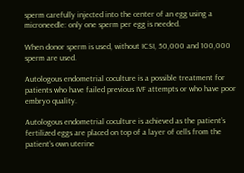sperm carefully injected into the center of an egg using a microneedle: only one sperm per egg is needed.

When donor sperm is used, without ICSI, 50,000 and 100,000 sperm are used.

Autologous endometrial coculture is a possible treatment for patients who have failed previous IVF attempts or who have poor embryo quality.

Autologous endometrial coculture is achieved as the patient’s fertilized eggs are placed on top of a layer of cells from the patient’s own uterine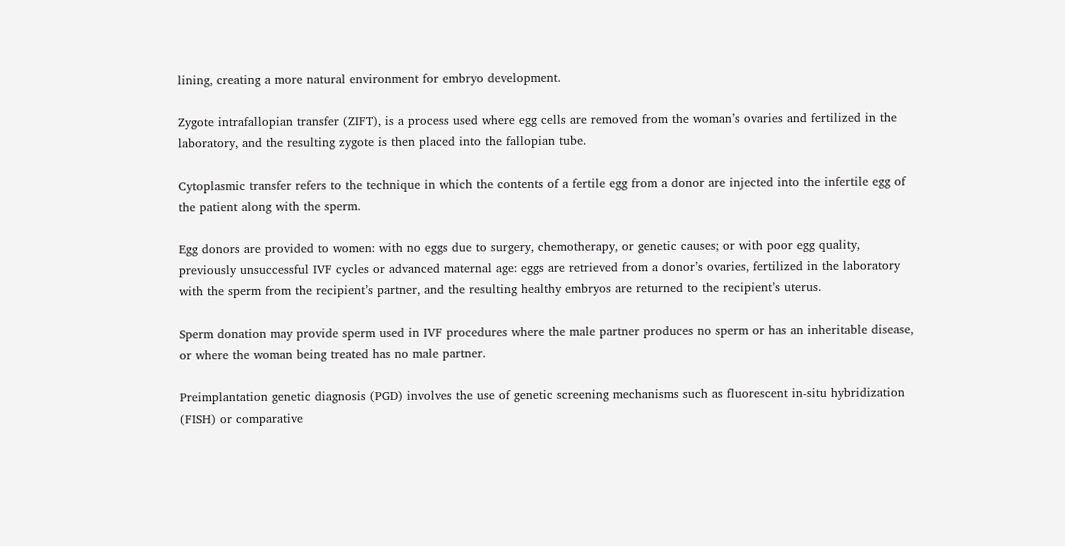lining, creating a more natural environment for embryo development.

Zygote intrafallopian transfer (ZIFT), is a process used where egg cells are removed from the woman’s ovaries and fertilized in the laboratory, and the resulting zygote is then placed into the fallopian tube.

Cytoplasmic transfer refers to the technique in which the contents of a fertile egg from a donor are injected into the infertile egg of the patient along with the sperm.

Egg donors are provided to women: with no eggs due to surgery, chemotherapy, or genetic causes; or with poor egg quality, previously unsuccessful IVF cycles or advanced maternal age: eggs are retrieved from a donor’s ovaries, fertilized in the laboratory with the sperm from the recipient’s partner, and the resulting healthy embryos are returned to the recipient’s uterus.

Sperm donation may provide sperm used in IVF procedures where the male partner produces no sperm or has an inheritable disease, or where the woman being treated has no male partner.

Preimplantation genetic diagnosis (PGD) involves the use of genetic screening mechanisms such as fluorescent in-situ hybridization (FISH) or comparative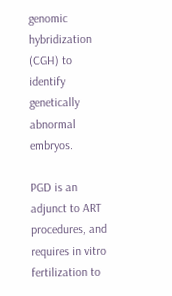genomic hybridization (CGH) to identify genetically abnormal embryos.

PGD is an adjunct to ART procedures, and requires in vitro fertilization to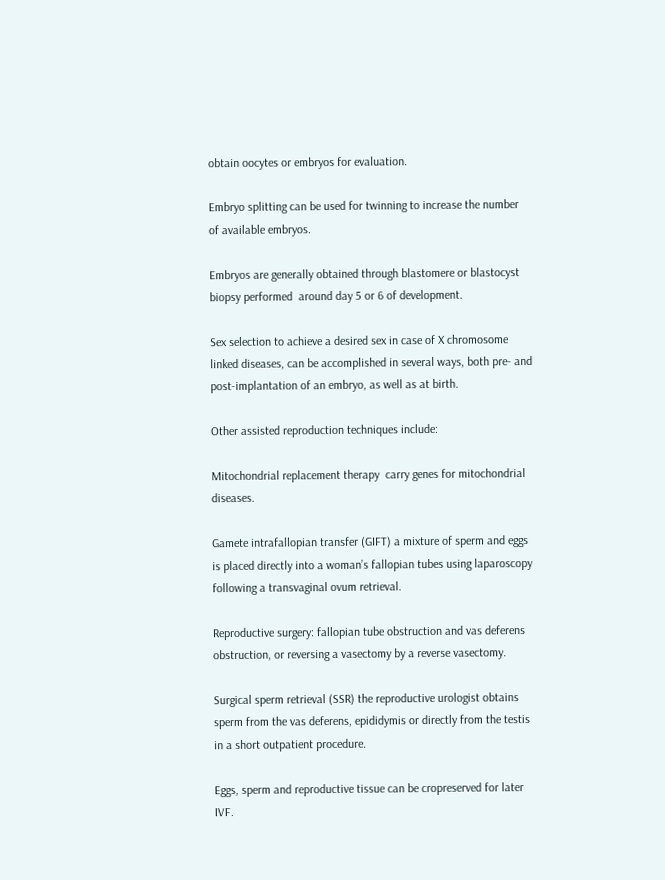obtain oocytes or embryos for evaluation.

Embryo splitting can be used for twinning to increase the number of available embryos.

Embryos are generally obtained through blastomere or blastocyst biopsy performed  around day 5 or 6 of development.

Sex selection to achieve a desired sex in case of X chromosome linked diseases, can be accomplished in several ways, both pre- and post-implantation of an embryo, as well as at birth.

Other assisted reproduction techniques include:

Mitochondrial replacement therapy  carry genes for mitochondrial diseases.

Gamete intrafallopian transfer (GIFT) a mixture of sperm and eggs is placed directly into a woman’s fallopian tubes using laparoscopy following a transvaginal ovum retrieval.

Reproductive surgery: fallopian tube obstruction and vas deferens obstruction, or reversing a vasectomy by a reverse vasectomy.

Surgical sperm retrieval (SSR) the reproductive urologist obtains sperm from the vas deferens, epididymis or directly from the testis in a short outpatient procedure.

Eggs, sperm and reproductive tissue can be cropreserved for later IVF.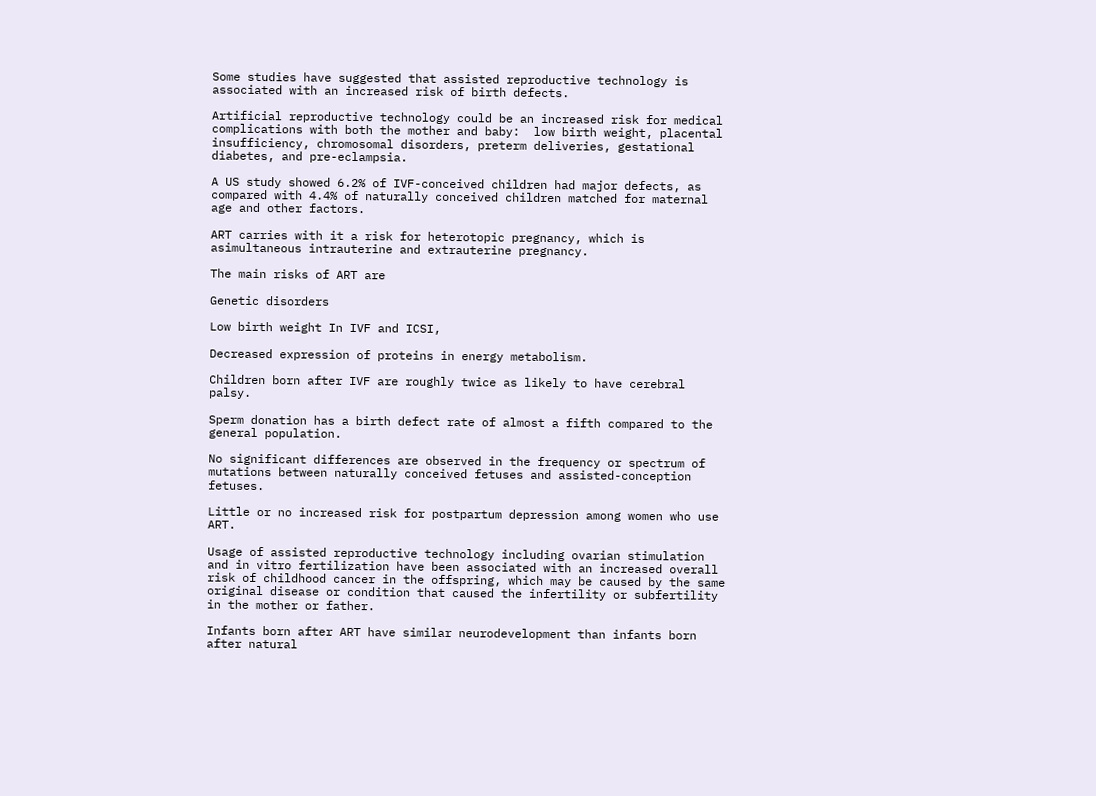Some studies have suggested that assisted reproductive technology is associated with an increased risk of birth defects.

Artificial reproductive technology could be an increased risk for medical complications with both the mother and baby:  low birth weight, placental insufficiency, chromosomal disorders, preterm deliveries, gestational diabetes, and pre-eclampsia.

A US study showed 6.2% of IVF-conceived children had major defects, as compared with 4.4% of naturally conceived children matched for maternal age and other factors.

ART carries with it a risk for heterotopic pregnancy, which is asimultaneous intrauterine and extrauterine pregnancy.

The main risks of ART are

Genetic disorders

Low birth weight In IVF and ICSI,

Decreased expression of proteins in energy metabolism.

Children born after IVF are roughly twice as likely to have cerebral palsy.

Sperm donation has a birth defect rate of almost a fifth compared to the general population.

No significant differences are observed in the frequency or spectrum of mutations between naturally conceived fetuses and assisted-conception fetuses.

Little or no increased risk for postpartum depression among women who use ART.

Usage of assisted reproductive technology including ovarian stimulation and in vitro fertilization have been associated with an increased overall risk of childhood cancer in the offspring, which may be caused by the same original disease or condition that caused the infertility or subfertility in the mother or father.

Infants born after ART have similar neurodevelopment than infants born after natural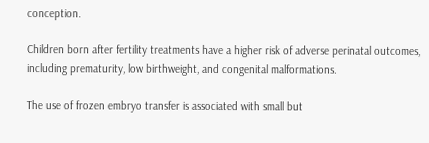conception.

Children born after fertility treatments have a higher risk of adverse perinatal outcomes, including prematurity, low birthweight, and congenital malformations.

The use of frozen embryo transfer is associated with small but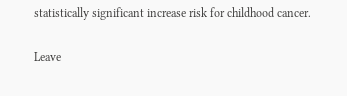statistically significant increase risk for childhood cancer.

Leave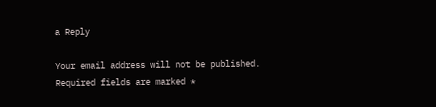a Reply

Your email address will not be published. Required fields are marked *